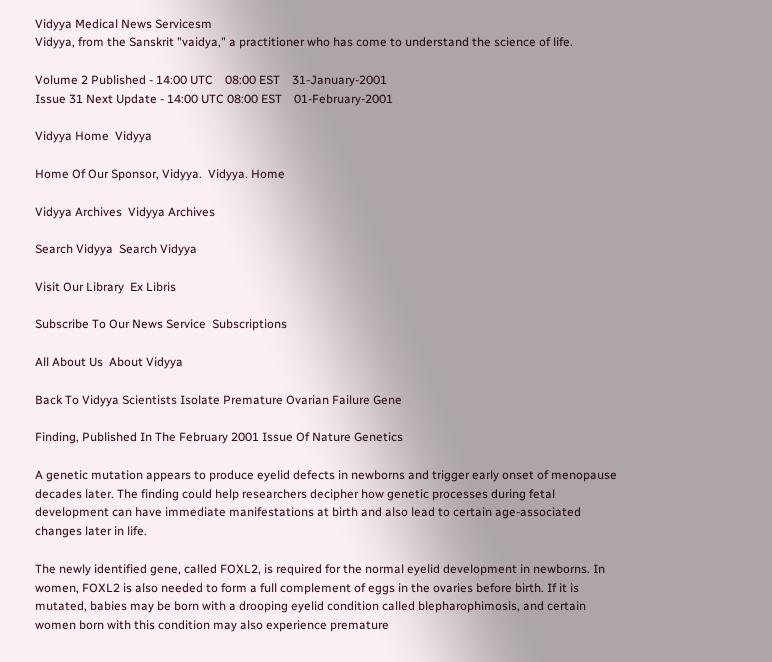Vidyya Medical News Servicesm
Vidyya, from the Sanskrit "vaidya," a practitioner who has come to understand the science of life.

Volume 2 Published - 14:00 UTC    08:00 EST    31-January-2001
Issue 31 Next Update - 14:00 UTC 08:00 EST    01-February-2001

Vidyya Home  Vidyya

Home Of Our Sponsor, Vidyya.  Vidyya. Home

Vidyya Archives  Vidyya Archives

Search Vidyya  Search Vidyya

Visit Our Library  Ex Libris

Subscribe To Our News Service  Subscriptions

All About Us  About Vidyya

Back To Vidyya Scientists Isolate Premature Ovarian Failure Gene

Finding, Published In The February 2001 Issue Of Nature Genetics

A genetic mutation appears to produce eyelid defects in newborns and trigger early onset of menopause decades later. The finding could help researchers decipher how genetic processes during fetal development can have immediate manifestations at birth and also lead to certain age-associated changes later in life.

The newly identified gene, called FOXL2, is required for the normal eyelid development in newborns. In women, FOXL2 is also needed to form a full complement of eggs in the ovaries before birth. If it is mutated, babies may be born with a drooping eyelid condition called blepharophimosis, and certain women born with this condition may also experience premature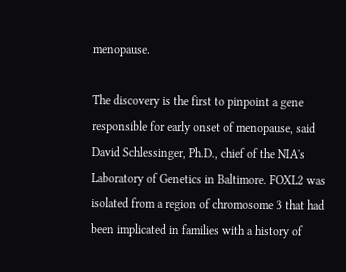menopause.

The discovery is the first to pinpoint a gene responsible for early onset of menopause, said David Schlessinger, Ph.D., chief of the NIA's Laboratory of Genetics in Baltimore. FOXL2 was isolated from a region of chromosome 3 that had been implicated in families with a history of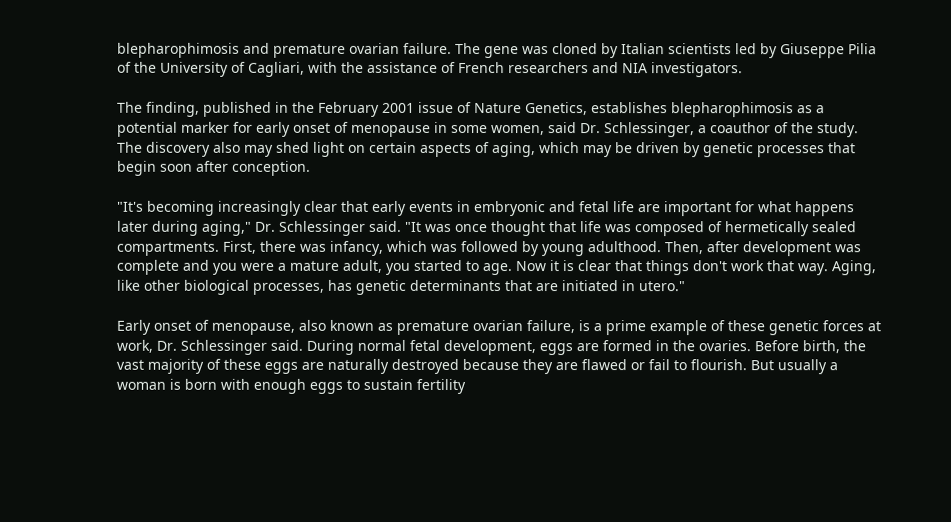blepharophimosis and premature ovarian failure. The gene was cloned by Italian scientists led by Giuseppe Pilia of the University of Cagliari, with the assistance of French researchers and NIA investigators.

The finding, published in the February 2001 issue of Nature Genetics, establishes blepharophimosis as a potential marker for early onset of menopause in some women, said Dr. Schlessinger, a coauthor of the study. The discovery also may shed light on certain aspects of aging, which may be driven by genetic processes that begin soon after conception.

"It's becoming increasingly clear that early events in embryonic and fetal life are important for what happens later during aging," Dr. Schlessinger said. "It was once thought that life was composed of hermetically sealed compartments. First, there was infancy, which was followed by young adulthood. Then, after development was complete and you were a mature adult, you started to age. Now it is clear that things don't work that way. Aging, like other biological processes, has genetic determinants that are initiated in utero."

Early onset of menopause, also known as premature ovarian failure, is a prime example of these genetic forces at work, Dr. Schlessinger said. During normal fetal development, eggs are formed in the ovaries. Before birth, the vast majority of these eggs are naturally destroyed because they are flawed or fail to flourish. But usually a woman is born with enough eggs to sustain fertility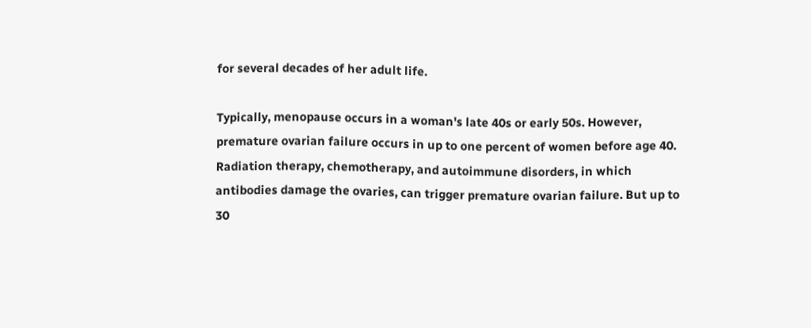for several decades of her adult life.

Typically, menopause occurs in a woman's late 40s or early 50s. However, premature ovarian failure occurs in up to one percent of women before age 40. Radiation therapy, chemotherapy, and autoimmune disorders, in which antibodies damage the ovaries, can trigger premature ovarian failure. But up to 30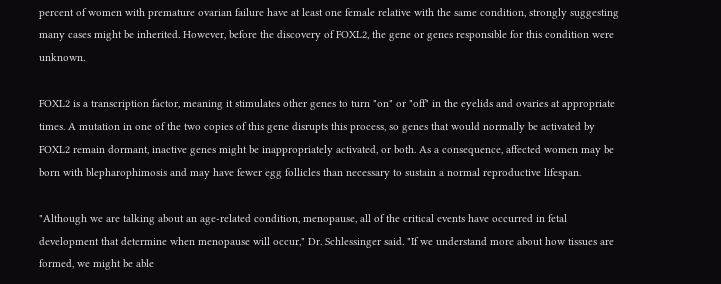percent of women with premature ovarian failure have at least one female relative with the same condition, strongly suggesting many cases might be inherited. However, before the discovery of FOXL2, the gene or genes responsible for this condition were unknown.

FOXL2 is a transcription factor, meaning it stimulates other genes to turn "on" or "off" in the eyelids and ovaries at appropriate times. A mutation in one of the two copies of this gene disrupts this process, so genes that would normally be activated by FOXL2 remain dormant, inactive genes might be inappropriately activated, or both. As a consequence, affected women may be born with blepharophimosis and may have fewer egg follicles than necessary to sustain a normal reproductive lifespan.

"Although we are talking about an age-related condition, menopause, all of the critical events have occurred in fetal development that determine when menopause will occur," Dr. Schlessinger said. "If we understand more about how tissues are formed, we might be able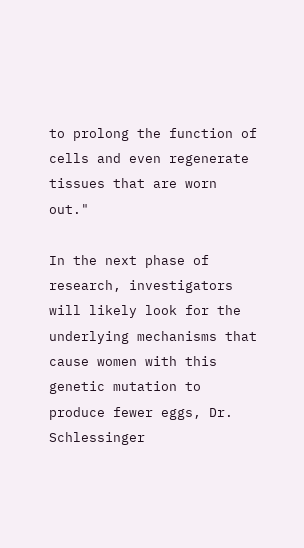to prolong the function of cells and even regenerate tissues that are worn out."

In the next phase of research, investigators will likely look for the underlying mechanisms that cause women with this genetic mutation to produce fewer eggs, Dr. Schlessinger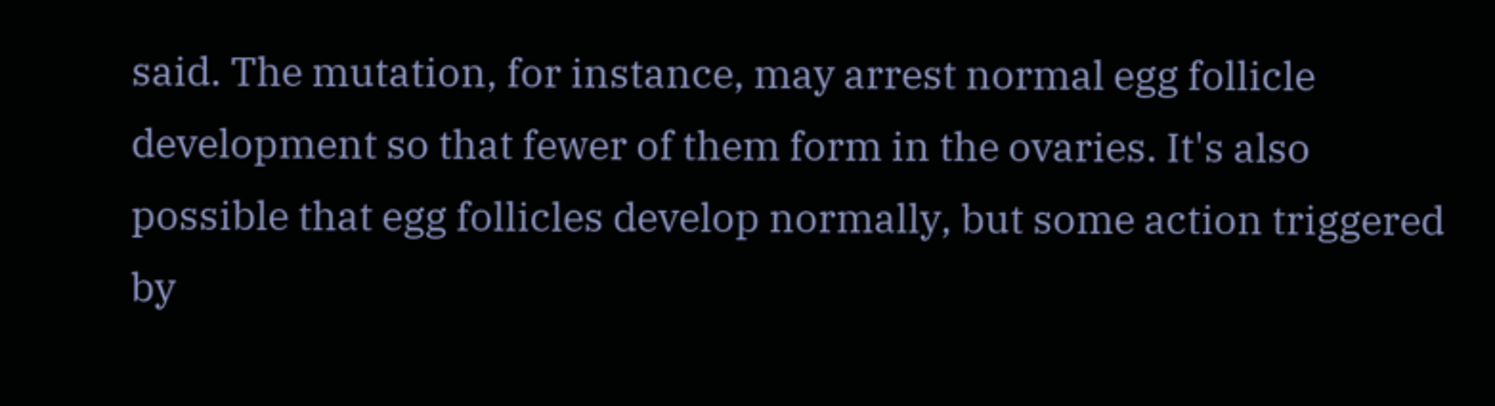said. The mutation, for instance, may arrest normal egg follicle development so that fewer of them form in the ovaries. It's also possible that egg follicles develop normally, but some action triggered by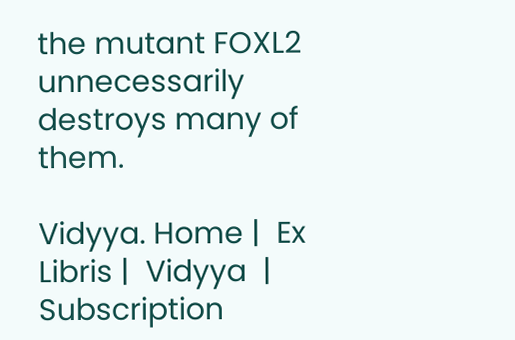the mutant FOXL2 unnecessarily destroys many of them.

Vidyya. Home |  Ex Libris |  Vidyya  |
Subscription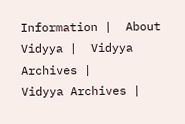Information |  About Vidyya |  Vidyya Archives |
Vidyya Archives |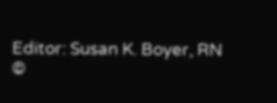Editor: Susan K. Boyer, RN
©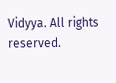Vidyya. All rights reserved.